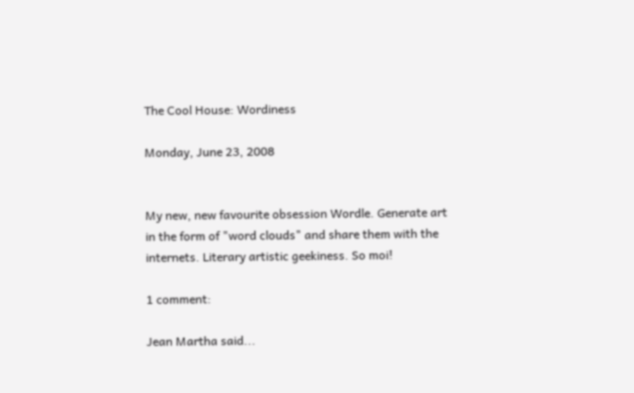The Cool House: Wordiness

Monday, June 23, 2008


My new, new favourite obsession Wordle. Generate art in the form of "word clouds" and share them with the internets. Literary artistic geekiness. So moi!

1 comment:

Jean Martha said...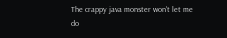The crappy java monster won't let me do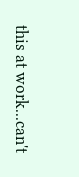this at work...can't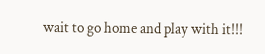wait to go home and play with it!!!